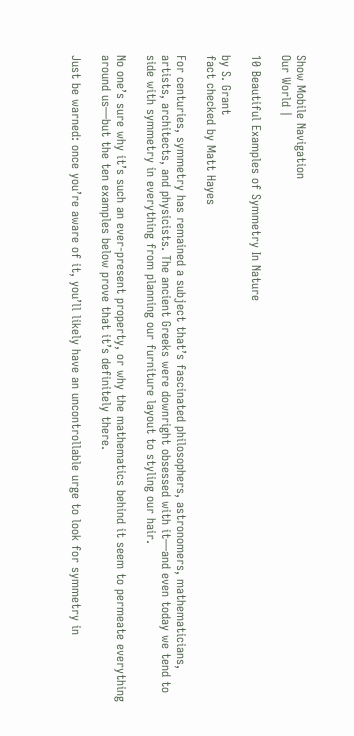Show Mobile Navigation
Our World |

10 Beautiful Examples of Symmetry In Nature

by S. Grant
fact checked by Matt Hayes

For centuries, symmetry has remained a subject that’s fascinated philosophers, astronomers, mathematicians, artists, architects, and physicists. The ancient Greeks were downright obsessed with it—and even today we tend to side with symmetry in everything from planning our furniture layout to styling our hair.

No one’s sure why it’s such an ever-present property, or why the mathematics behind it seem to permeate everything around us—but the ten examples below prove that it’s definitely there.

Just be warned: once you’re aware of it, you’ll likely have an uncontrollable urge to look for symmetry in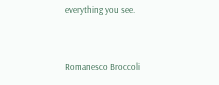everything you see.


Romanesco Broccoli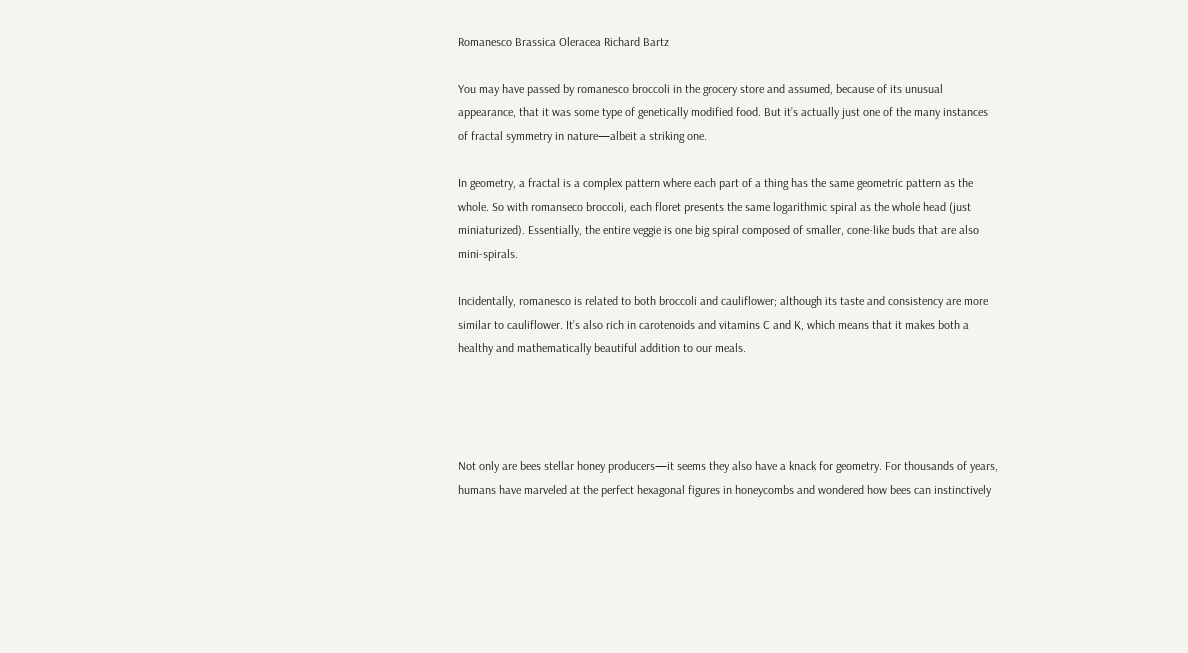Romanesco Brassica Oleracea Richard Bartz

You may have passed by romanesco broccoli in the grocery store and assumed, because of its unusual appearance, that it was some type of genetically modified food. But it’s actually just one of the many instances of fractal symmetry in nature—albeit a striking one.

In geometry, a fractal is a complex pattern where each part of a thing has the same geometric pattern as the whole. So with romanseco broccoli, each floret presents the same logarithmic spiral as the whole head (just miniaturized). Essentially, the entire veggie is one big spiral composed of smaller, cone-like buds that are also mini-spirals.

Incidentally, romanesco is related to both broccoli and cauliflower; although its taste and consistency are more similar to cauliflower. It’s also rich in carotenoids and vitamins C and K, which means that it makes both a healthy and mathematically beautiful addition to our meals.




Not only are bees stellar honey producers—it seems they also have a knack for geometry. For thousands of years, humans have marveled at the perfect hexagonal figures in honeycombs and wondered how bees can instinctively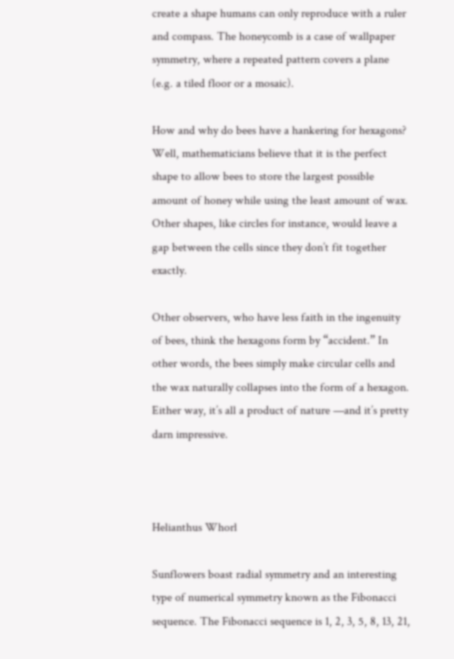create a shape humans can only reproduce with a ruler and compass. The honeycomb is a case of wallpaper symmetry, where a repeated pattern covers a plane (e.g. a tiled floor or a mosaic).

How and why do bees have a hankering for hexagons? Well, mathematicians believe that it is the perfect shape to allow bees to store the largest possible amount of honey while using the least amount of wax. Other shapes, like circles for instance, would leave a gap between the cells since they don’t fit together exactly.

Other observers, who have less faith in the ingenuity of bees, think the hexagons form by “accident.” In other words, the bees simply make circular cells and the wax naturally collapses into the form of a hexagon. Either way, it’s all a product of nature —and it’s pretty darn impressive.



Helianthus Whorl

Sunflowers boast radial symmetry and an interesting type of numerical symmetry known as the Fibonacci sequence. The Fibonacci sequence is 1, 2, 3, 5, 8, 13, 21,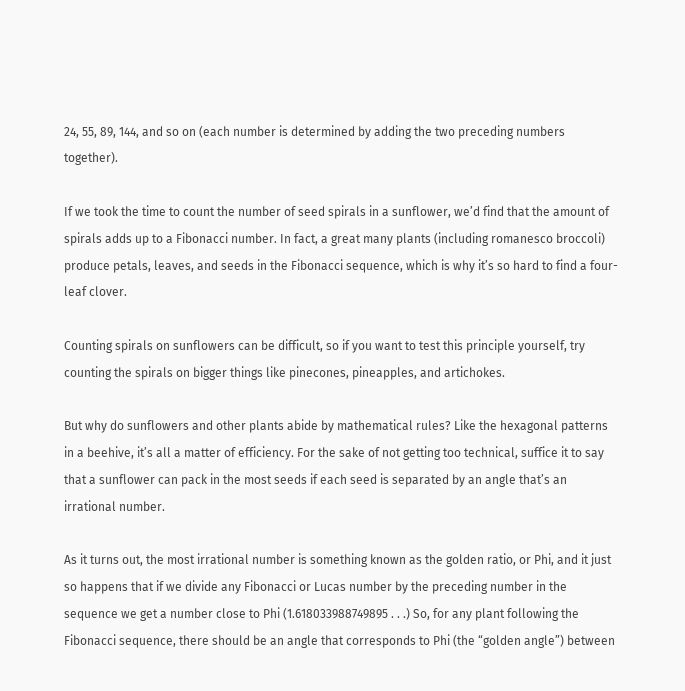24, 55, 89, 144, and so on (each number is determined by adding the two preceding numbers together).

If we took the time to count the number of seed spirals in a sunflower, we’d find that the amount of spirals adds up to a Fibonacci number. In fact, a great many plants (including romanesco broccoli) produce petals, leaves, and seeds in the Fibonacci sequence, which is why it’s so hard to find a four-leaf clover.

Counting spirals on sunflowers can be difficult, so if you want to test this principle yourself, try counting the spirals on bigger things like pinecones, pineapples, and artichokes.

But why do sunflowers and other plants abide by mathematical rules? Like the hexagonal patterns in a beehive, it’s all a matter of efficiency. For the sake of not getting too technical, suffice it to say that a sunflower can pack in the most seeds if each seed is separated by an angle that’s an irrational number.

As it turns out, the most irrational number is something known as the golden ratio, or Phi, and it just so happens that if we divide any Fibonacci or Lucas number by the preceding number in the sequence we get a number close to Phi (1.618033988749895 . . .) So, for any plant following the Fibonacci sequence, there should be an angle that corresponds to Phi (the “golden angle”) between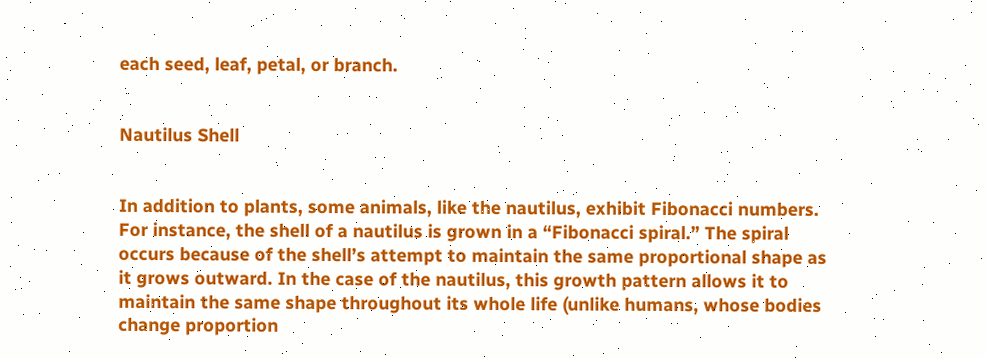each seed, leaf, petal, or branch.


Nautilus Shell


In addition to plants, some animals, like the nautilus, exhibit Fibonacci numbers. For instance, the shell of a nautilus is grown in a “Fibonacci spiral.” The spiral occurs because of the shell’s attempt to maintain the same proportional shape as it grows outward. In the case of the nautilus, this growth pattern allows it to maintain the same shape throughout its whole life (unlike humans, whose bodies change proportion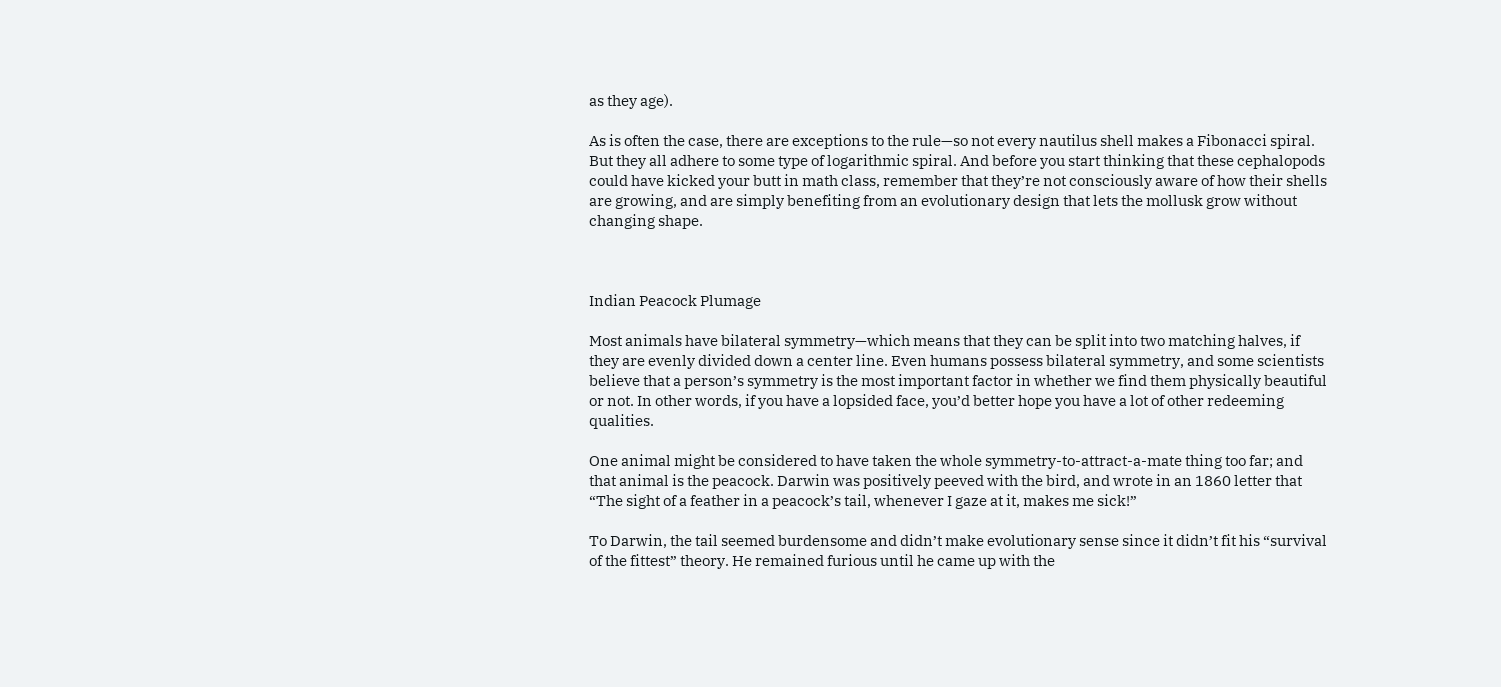as they age).

As is often the case, there are exceptions to the rule—so not every nautilus shell makes a Fibonacci spiral. But they all adhere to some type of logarithmic spiral. And before you start thinking that these cephalopods could have kicked your butt in math class, remember that they’re not consciously aware of how their shells are growing, and are simply benefiting from an evolutionary design that lets the mollusk grow without changing shape.



Indian Peacock Plumage

Most animals have bilateral symmetry—which means that they can be split into two matching halves, if they are evenly divided down a center line. Even humans possess bilateral symmetry, and some scientists believe that a person’s symmetry is the most important factor in whether we find them physically beautiful or not. In other words, if you have a lopsided face, you’d better hope you have a lot of other redeeming qualities.

One animal might be considered to have taken the whole symmetry-to-attract-a-mate thing too far; and that animal is the peacock. Darwin was positively peeved with the bird, and wrote in an 1860 letter that “The sight of a feather in a peacock’s tail, whenever I gaze at it, makes me sick!”

To Darwin, the tail seemed burdensome and didn’t make evolutionary sense since it didn’t fit his “survival of the fittest” theory. He remained furious until he came up with the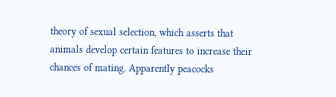theory of sexual selection, which asserts that animals develop certain features to increase their chances of mating. Apparently peacocks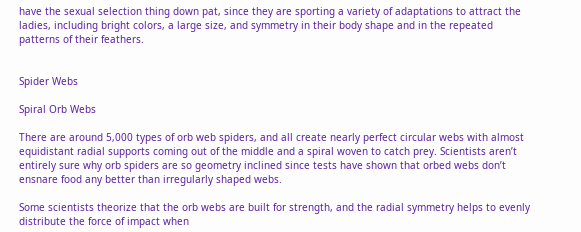have the sexual selection thing down pat, since they are sporting a variety of adaptations to attract the ladies, including bright colors, a large size, and symmetry in their body shape and in the repeated patterns of their feathers.


Spider Webs

Spiral Orb Webs

There are around 5,000 types of orb web spiders, and all create nearly perfect circular webs with almost equidistant radial supports coming out of the middle and a spiral woven to catch prey. Scientists aren’t entirely sure why orb spiders are so geometry inclined since tests have shown that orbed webs don’t ensnare food any better than irregularly shaped webs.

Some scientists theorize that the orb webs are built for strength, and the radial symmetry helps to evenly distribute the force of impact when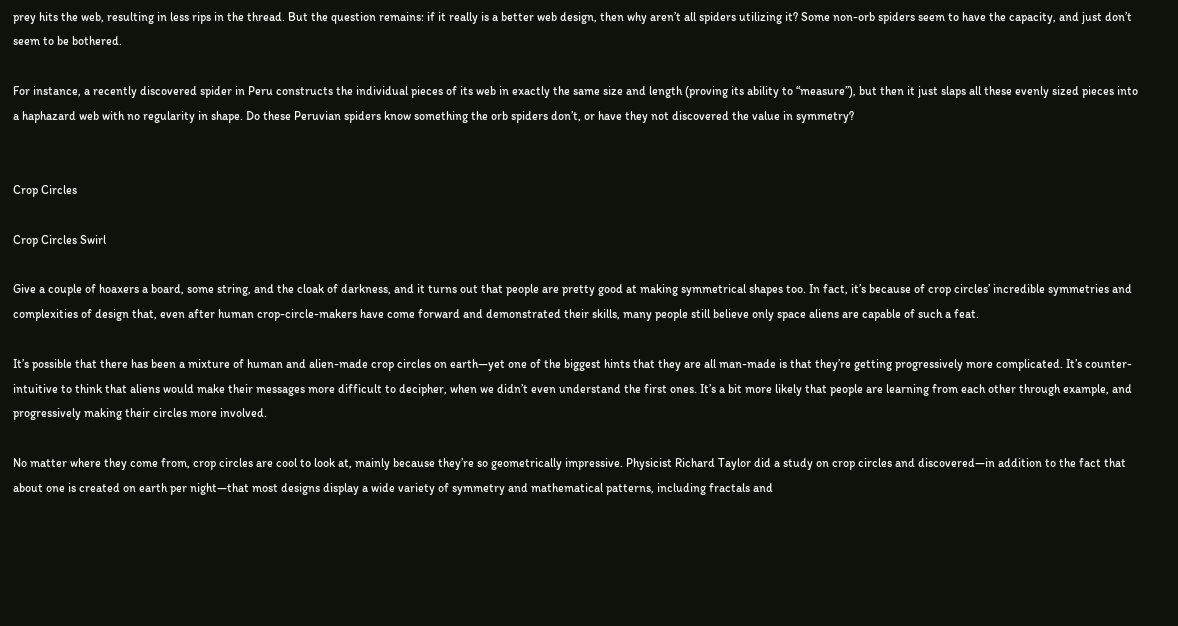prey hits the web, resulting in less rips in the thread. But the question remains: if it really is a better web design, then why aren’t all spiders utilizing it? Some non-orb spiders seem to have the capacity, and just don’t seem to be bothered.

For instance, a recently discovered spider in Peru constructs the individual pieces of its web in exactly the same size and length (proving its ability to “measure”), but then it just slaps all these evenly sized pieces into a haphazard web with no regularity in shape. Do these Peruvian spiders know something the orb spiders don’t, or have they not discovered the value in symmetry?


Crop Circles

Crop Circles Swirl

Give a couple of hoaxers a board, some string, and the cloak of darkness, and it turns out that people are pretty good at making symmetrical shapes too. In fact, it’s because of crop circles’ incredible symmetries and complexities of design that, even after human crop-circle-makers have come forward and demonstrated their skills, many people still believe only space aliens are capable of such a feat.

It’s possible that there has been a mixture of human and alien-made crop circles on earth—yet one of the biggest hints that they are all man-made is that they’re getting progressively more complicated. It’s counter-intuitive to think that aliens would make their messages more difficult to decipher, when we didn’t even understand the first ones. It’s a bit more likely that people are learning from each other through example, and progressively making their circles more involved.

No matter where they come from, crop circles are cool to look at, mainly because they’re so geometrically impressive. Physicist Richard Taylor did a study on crop circles and discovered—in addition to the fact that about one is created on earth per night—that most designs display a wide variety of symmetry and mathematical patterns, including fractals and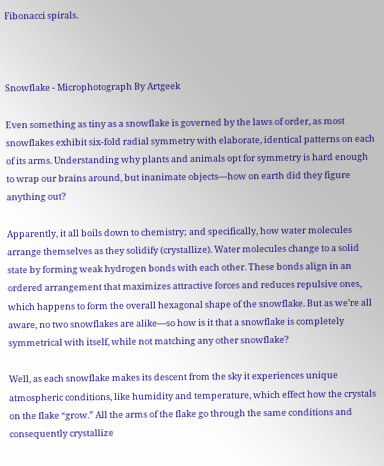Fibonacci spirals.



Snowflake - Microphotograph By Artgeek

Even something as tiny as a snowflake is governed by the laws of order, as most snowflakes exhibit six-fold radial symmetry with elaborate, identical patterns on each of its arms. Understanding why plants and animals opt for symmetry is hard enough to wrap our brains around, but inanimate objects—how on earth did they figure anything out?

Apparently, it all boils down to chemistry; and specifically, how water molecules arrange themselves as they solidify (crystallize). Water molecules change to a solid state by forming weak hydrogen bonds with each other. These bonds align in an ordered arrangement that maximizes attractive forces and reduces repulsive ones, which happens to form the overall hexagonal shape of the snowflake. But as we’re all aware, no two snowflakes are alike—so how is it that a snowflake is completely symmetrical with itself, while not matching any other snowflake?

Well, as each snowflake makes its descent from the sky it experiences unique atmospheric conditions, like humidity and temperature, which effect how the crystals on the flake “grow.” All the arms of the flake go through the same conditions and consequently crystallize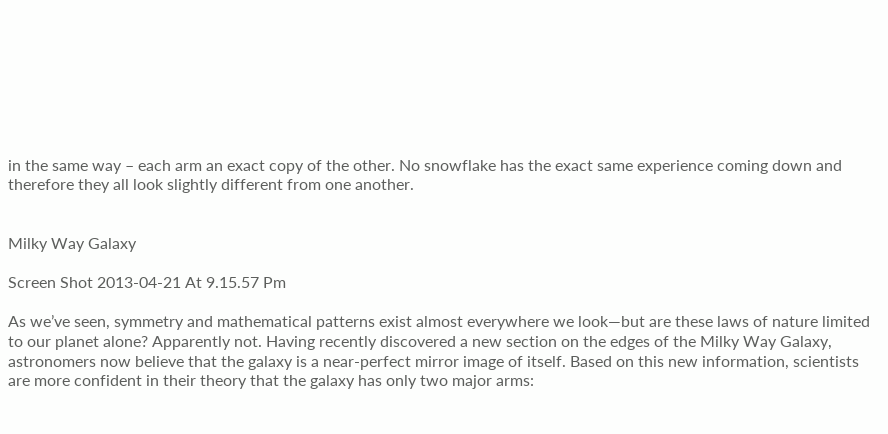in the same way – each arm an exact copy of the other. No snowflake has the exact same experience coming down and therefore they all look slightly different from one another.


Milky Way Galaxy

Screen Shot 2013-04-21 At 9.15.57 Pm

As we’ve seen, symmetry and mathematical patterns exist almost everywhere we look—but are these laws of nature limited to our planet alone? Apparently not. Having recently discovered a new section on the edges of the Milky Way Galaxy, astronomers now believe that the galaxy is a near-perfect mirror image of itself. Based on this new information, scientists are more confident in their theory that the galaxy has only two major arms: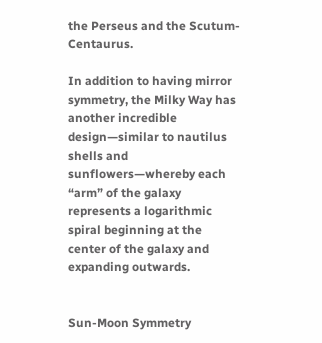the Perseus and the Scutum-Centaurus.

In addition to having mirror symmetry, the Milky Way has another incredible design—similar to nautilus shells and sunflowers—whereby each “arm” of the galaxy represents a logarithmic spiral beginning at the center of the galaxy and expanding outwards.


Sun-Moon Symmetry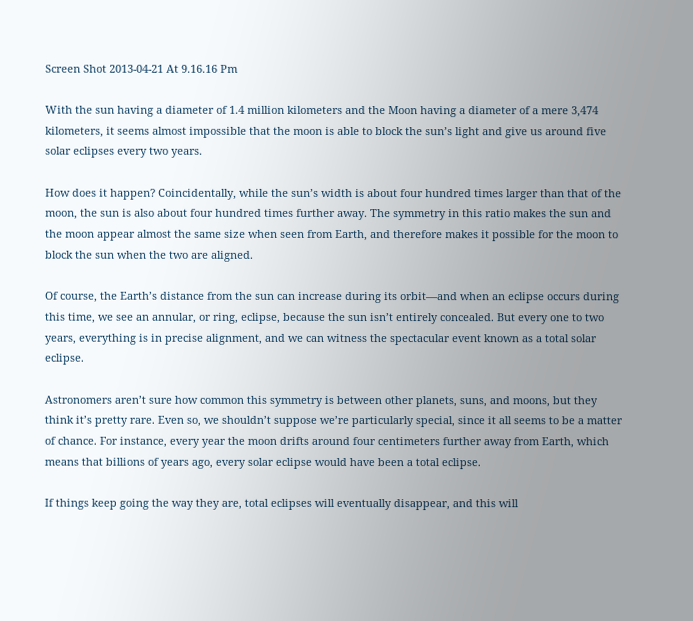Screen Shot 2013-04-21 At 9.16.16 Pm

With the sun having a diameter of 1.4 million kilometers and the Moon having a diameter of a mere 3,474 kilometers, it seems almost impossible that the moon is able to block the sun’s light and give us around five solar eclipses every two years.

How does it happen? Coincidentally, while the sun’s width is about four hundred times larger than that of the moon, the sun is also about four hundred times further away. The symmetry in this ratio makes the sun and the moon appear almost the same size when seen from Earth, and therefore makes it possible for the moon to block the sun when the two are aligned.

Of course, the Earth’s distance from the sun can increase during its orbit—and when an eclipse occurs during this time, we see an annular, or ring, eclipse, because the sun isn’t entirely concealed. But every one to two years, everything is in precise alignment, and we can witness the spectacular event known as a total solar eclipse.

Astronomers aren’t sure how common this symmetry is between other planets, suns, and moons, but they think it’s pretty rare. Even so, we shouldn’t suppose we’re particularly special, since it all seems to be a matter of chance. For instance, every year the moon drifts around four centimeters further away from Earth, which means that billions of years ago, every solar eclipse would have been a total eclipse.

If things keep going the way they are, total eclipses will eventually disappear, and this will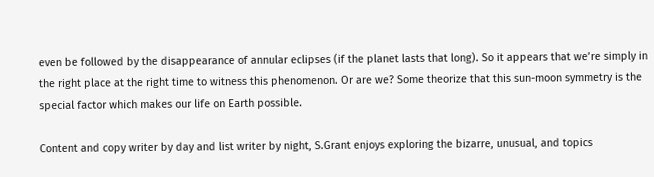even be followed by the disappearance of annular eclipses (if the planet lasts that long). So it appears that we’re simply in the right place at the right time to witness this phenomenon. Or are we? Some theorize that this sun-moon symmetry is the special factor which makes our life on Earth possible.

Content and copy writer by day and list writer by night, S.Grant enjoys exploring the bizarre, unusual, and topics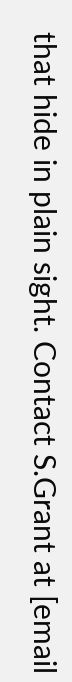that hide in plain sight. Contact S.Grant at [email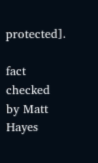protected].

fact checked by Matt Hayes